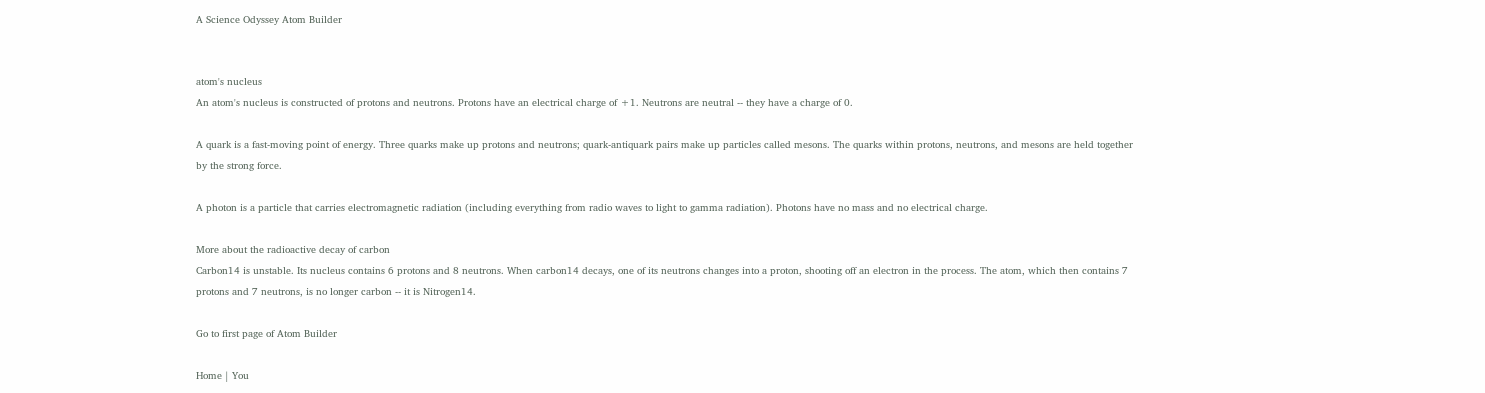A Science Odyssey Atom Builder


atom's nucleus
An atom's nucleus is constructed of protons and neutrons. Protons have an electrical charge of +1. Neutrons are neutral -- they have a charge of 0.

A quark is a fast-moving point of energy. Three quarks make up protons and neutrons; quark-antiquark pairs make up particles called mesons. The quarks within protons, neutrons, and mesons are held together by the strong force.

A photon is a particle that carries electromagnetic radiation (including everything from radio waves to light to gamma radiation). Photons have no mass and no electrical charge.

More about the radioactive decay of carbon
Carbon14 is unstable. Its nucleus contains 6 protons and 8 neutrons. When carbon14 decays, one of its neutrons changes into a proton, shooting off an electron in the process. The atom, which then contains 7 protons and 7 neutrons, is no longer carbon -- it is Nitrogen14.

Go to first page of Atom Builder

Home | You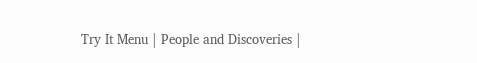Try It Menu | People and Discoveries |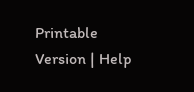Printable Version | Help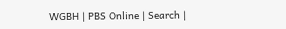WGBH | PBS Online | Search |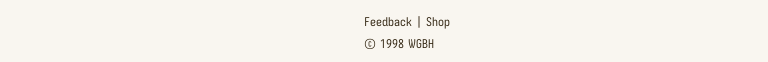Feedback | Shop
© 1998 WGBH